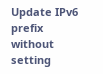Update IPv6 prefix without setting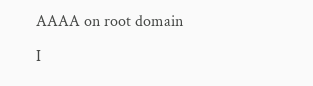AAAA on root domain

I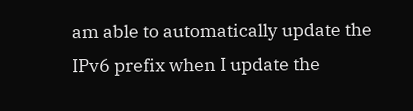am able to automatically update the IPv6 prefix when I update the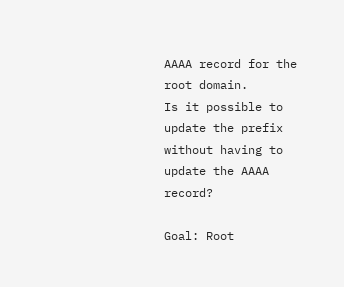AAAA record for the root domain.
Is it possible to update the prefix without having to update the AAAA record?

Goal: Root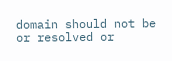domain should not be or resolved or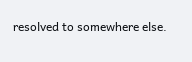resolved to somewhere else.